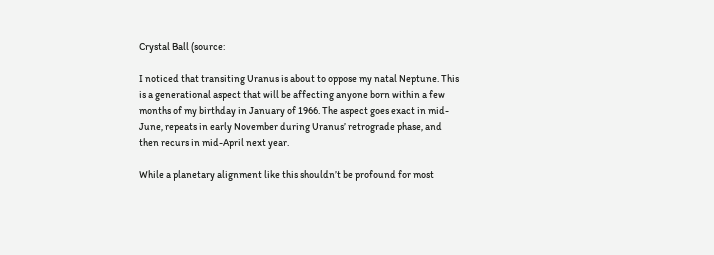Crystal Ball (source:

I noticed that transiting Uranus is about to oppose my natal Neptune. This is a generational aspect that will be affecting anyone born within a few months of my birthday in January of 1966. The aspect goes exact in mid-June, repeats in early November during Uranus’ retrograde phase, and then recurs in mid-April next year.

While a planetary alignment like this shouldn’t be profound for most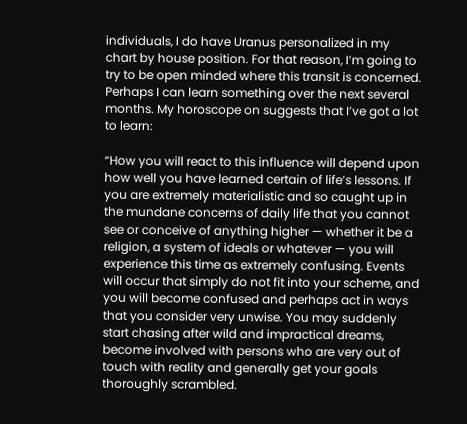individuals, I do have Uranus personalized in my chart by house position. For that reason, I’m going to try to be open minded where this transit is concerned. Perhaps I can learn something over the next several months. My horoscope on suggests that I’ve got a lot to learn:

“How you will react to this influence will depend upon how well you have learned certain of life’s lessons. If you are extremely materialistic and so caught up in the mundane concerns of daily life that you cannot see or conceive of anything higher — whether it be a religion, a system of ideals or whatever — you will experience this time as extremely confusing. Events will occur that simply do not fit into your scheme, and you will become confused and perhaps act in ways that you consider very unwise. You may suddenly start chasing after wild and impractical dreams, become involved with persons who are very out of touch with reality and generally get your goals thoroughly scrambled.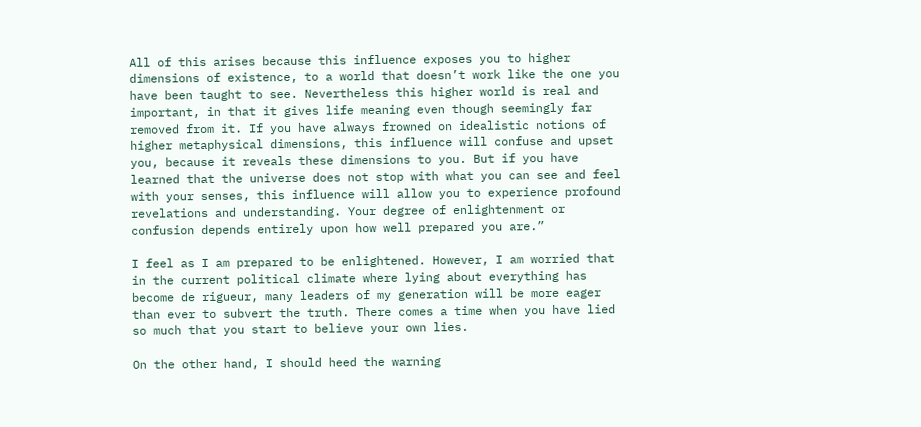All of this arises because this influence exposes you to higher dimensions of existence, to a world that doesn’t work like the one you have been taught to see. Nevertheless this higher world is real and important, in that it gives life meaning even though seemingly far removed from it. If you have always frowned on idealistic notions of higher metaphysical dimensions, this influence will confuse and upset you, because it reveals these dimensions to you. But if you have learned that the universe does not stop with what you can see and feel with your senses, this influence will allow you to experience profound revelations and understanding. Your degree of enlightenment or confusion depends entirely upon how well prepared you are.”

I feel as I am prepared to be enlightened. However, I am worried that in the current political climate where lying about everything has become de rigueur, many leaders of my generation will be more eager than ever to subvert the truth. There comes a time when you have lied so much that you start to believe your own lies.

On the other hand, I should heed the warning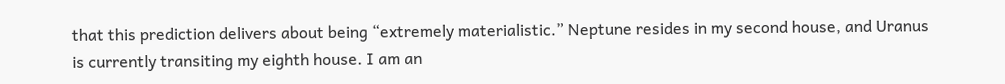that this prediction delivers about being “extremely materialistic.” Neptune resides in my second house, and Uranus is currently transiting my eighth house. I am an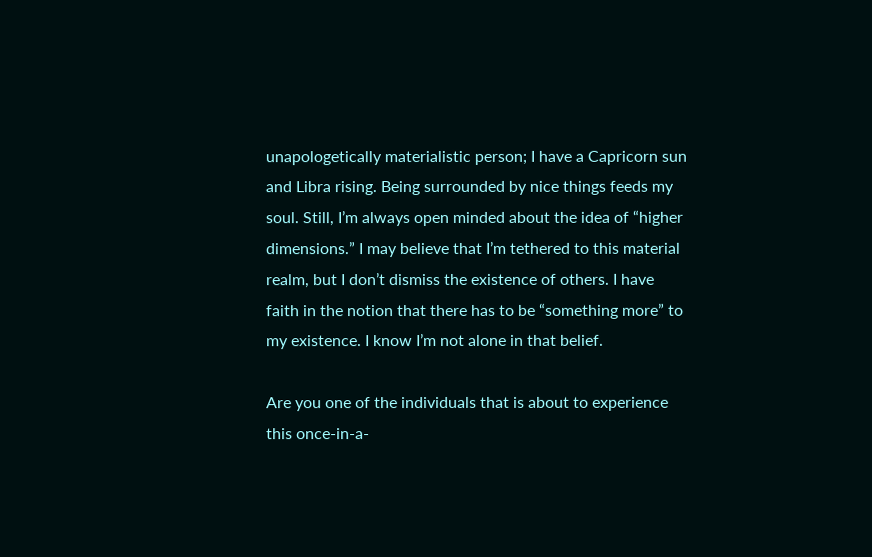unapologetically materialistic person; I have a Capricorn sun and Libra rising. Being surrounded by nice things feeds my soul. Still, I’m always open minded about the idea of “higher dimensions.” I may believe that I’m tethered to this material realm, but I don’t dismiss the existence of others. I have faith in the notion that there has to be “something more” to my existence. I know I’m not alone in that belief.

Are you one of the individuals that is about to experience this once-in-a-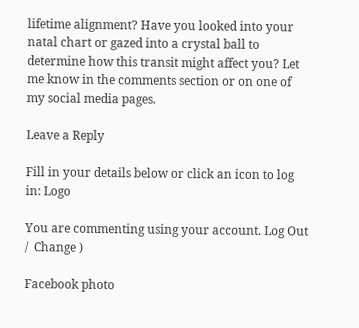lifetime alignment? Have you looked into your natal chart or gazed into a crystal ball to determine how this transit might affect you? Let me know in the comments section or on one of my social media pages.

Leave a Reply

Fill in your details below or click an icon to log in: Logo

You are commenting using your account. Log Out /  Change )

Facebook photo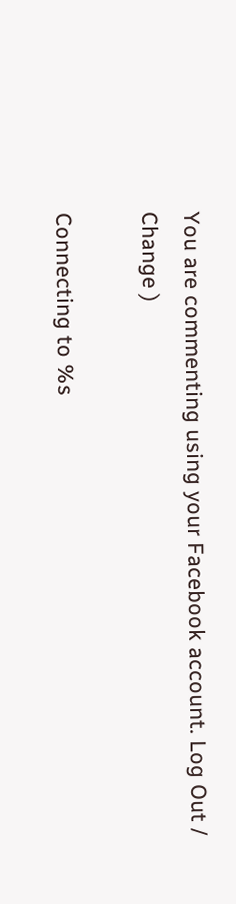You are commenting using your Facebook account. Log Out /  Change )

Connecting to %s